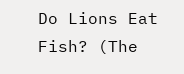Do Lions Eat Fish? (The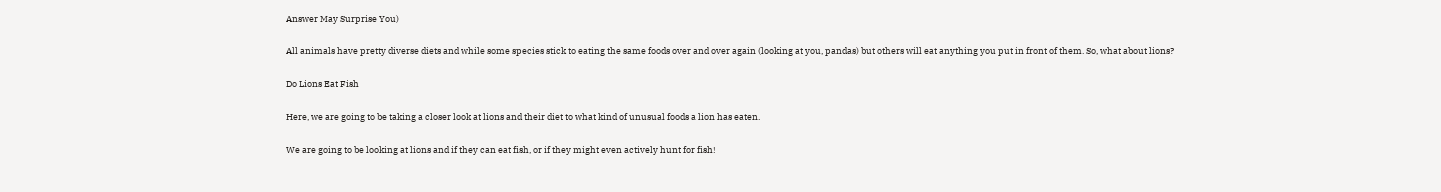Answer May Surprise You)

All animals have pretty diverse diets and while some species stick to eating the same foods over and over again (looking at you, pandas) but others will eat anything you put in front of them. So, what about lions?

Do Lions Eat Fish

Here, we are going to be taking a closer look at lions and their diet to what kind of unusual foods a lion has eaten.

We are going to be looking at lions and if they can eat fish, or if they might even actively hunt for fish!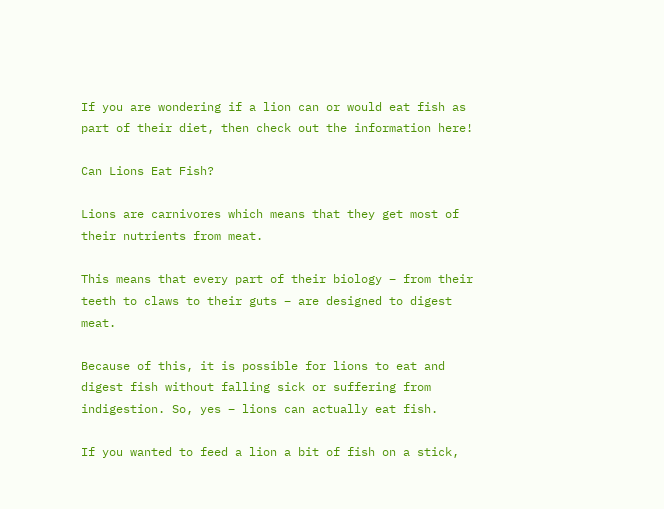If you are wondering if a lion can or would eat fish as part of their diet, then check out the information here!

Can Lions Eat Fish?

Lions are carnivores which means that they get most of their nutrients from meat.

This means that every part of their biology – from their teeth to claws to their guts – are designed to digest meat.

Because of this, it is possible for lions to eat and digest fish without falling sick or suffering from indigestion. So, yes – lions can actually eat fish.

If you wanted to feed a lion a bit of fish on a stick,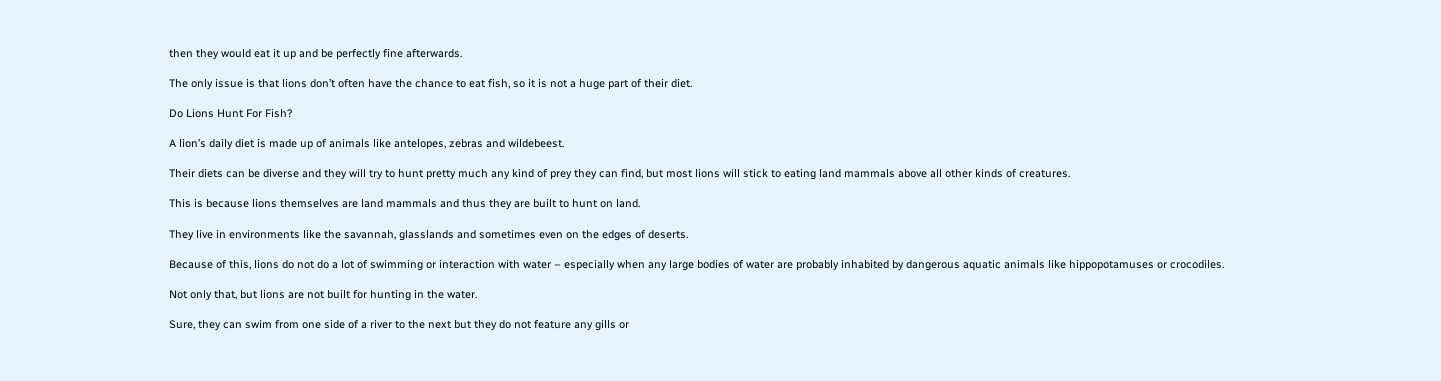then they would eat it up and be perfectly fine afterwards.

The only issue is that lions don’t often have the chance to eat fish, so it is not a huge part of their diet.

Do Lions Hunt For Fish?

A lion’s daily diet is made up of animals like antelopes, zebras and wildebeest.

Their diets can be diverse and they will try to hunt pretty much any kind of prey they can find, but most lions will stick to eating land mammals above all other kinds of creatures.

This is because lions themselves are land mammals and thus they are built to hunt on land.

They live in environments like the savannah, glasslands and sometimes even on the edges of deserts.

Because of this, lions do not do a lot of swimming or interaction with water – especially when any large bodies of water are probably inhabited by dangerous aquatic animals like hippopotamuses or crocodiles.

Not only that, but lions are not built for hunting in the water.

Sure, they can swim from one side of a river to the next but they do not feature any gills or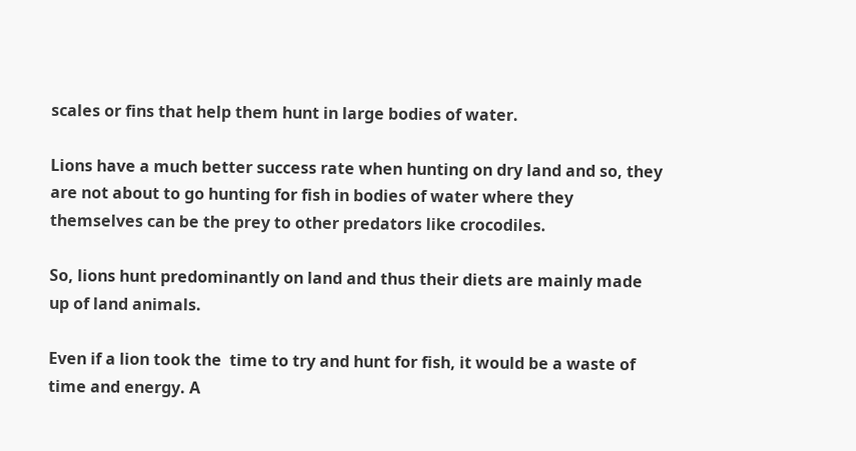scales or fins that help them hunt in large bodies of water.

Lions have a much better success rate when hunting on dry land and so, they are not about to go hunting for fish in bodies of water where they themselves can be the prey to other predators like crocodiles.

So, lions hunt predominantly on land and thus their diets are mainly made up of land animals.

Even if a lion took the  time to try and hunt for fish, it would be a waste of time and energy. A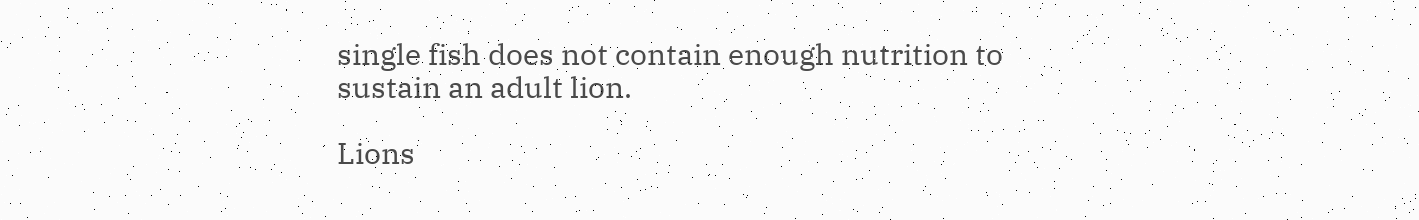single fish does not contain enough nutrition to sustain an adult lion.

Lions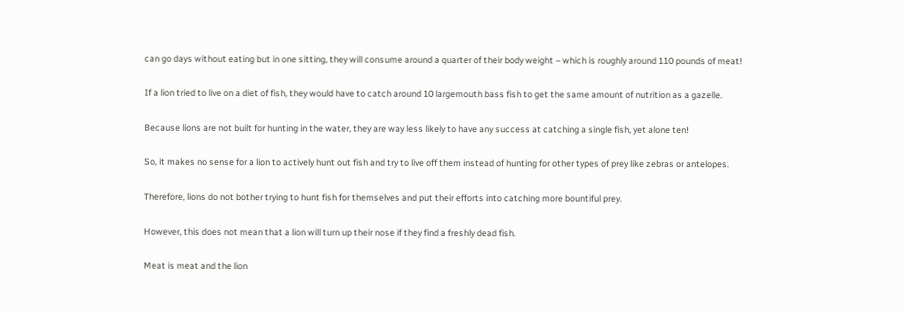can go days without eating but in one sitting, they will consume around a quarter of their body weight – which is roughly around 110 pounds of meat!

If a lion tried to live on a diet of fish, they would have to catch around 10 largemouth bass fish to get the same amount of nutrition as a gazelle.

Because lions are not built for hunting in the water, they are way less likely to have any success at catching a single fish, yet alone ten!

So, it makes no sense for a lion to actively hunt out fish and try to live off them instead of hunting for other types of prey like zebras or antelopes.

Therefore, lions do not bother trying to hunt fish for themselves and put their efforts into catching more bountiful prey.

However, this does not mean that a lion will turn up their nose if they find a freshly dead fish.

Meat is meat and the lion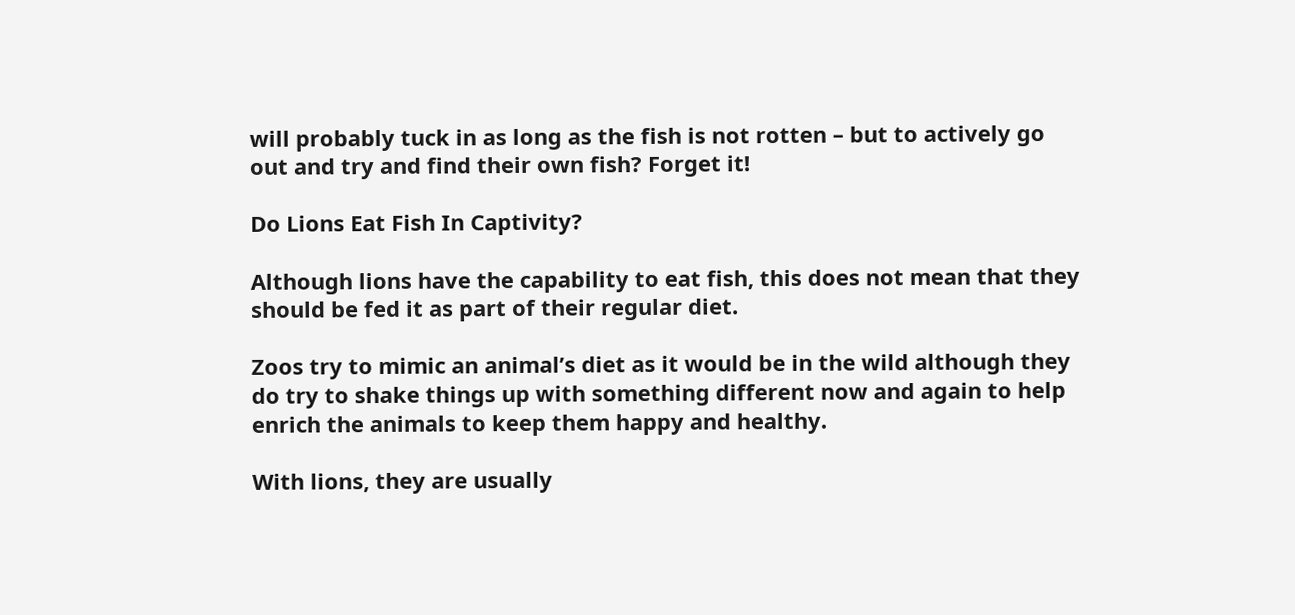will probably tuck in as long as the fish is not rotten – but to actively go out and try and find their own fish? Forget it!

Do Lions Eat Fish In Captivity?

Although lions have the capability to eat fish, this does not mean that they should be fed it as part of their regular diet.

Zoos try to mimic an animal’s diet as it would be in the wild although they do try to shake things up with something different now and again to help enrich the animals to keep them happy and healthy.

With lions, they are usually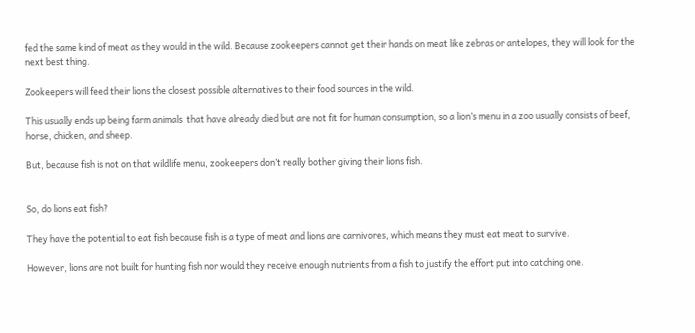fed the same kind of meat as they would in the wild. Because zookeepers cannot get their hands on meat like zebras or antelopes, they will look for the next best thing.

Zookeepers will feed their lions the closest possible alternatives to their food sources in the wild.

This usually ends up being farm animals  that have already died but are not fit for human consumption, so a lion’s menu in a zoo usually consists of beef, horse, chicken, and sheep.

But, because fish is not on that wildlife menu, zookeepers don’t really bother giving their lions fish.


So, do lions eat fish?

They have the potential to eat fish because fish is a type of meat and lions are carnivores, which means they must eat meat to survive.

However, lions are not built for hunting fish nor would they receive enough nutrients from a fish to justify the effort put into catching one.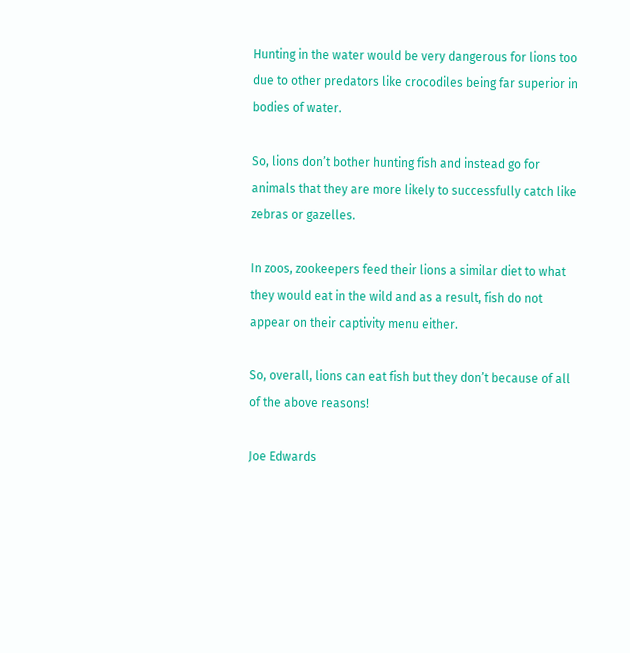Hunting in the water would be very dangerous for lions too due to other predators like crocodiles being far superior in bodies of water.

So, lions don’t bother hunting fish and instead go for animals that they are more likely to successfully catch like zebras or gazelles.

In zoos, zookeepers feed their lions a similar diet to what they would eat in the wild and as a result, fish do not appear on their captivity menu either.

So, overall, lions can eat fish but they don’t because of all of the above reasons!

Joe Edwards